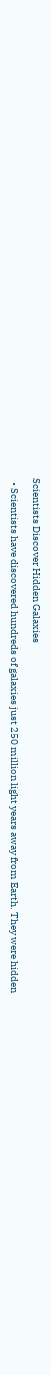Scientists Discover Hidden Galaxies

  • Scientists have discovered hundreds of galaxies just 250 million light years away from Earth. They were hidden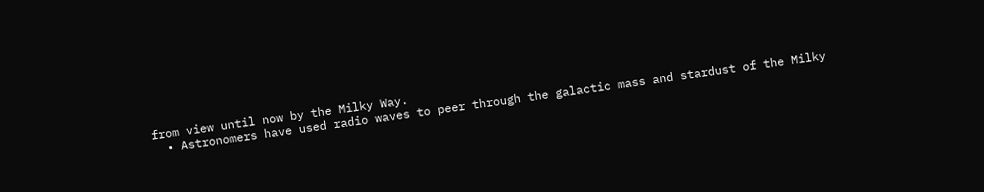from view until now by the Milky Way.
  • Astronomers have used radio waves to peer through the galactic mass and stardust of the Milky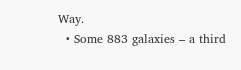Way.
  • Some 883 galaxies – a third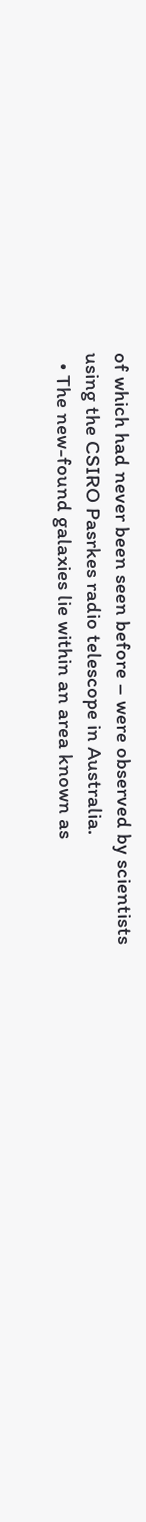of which had never been seen before – were observed by scientists using the CSIRO Pasrkes radio telescope in Australia.
  • The new-found galaxies lie within an area known as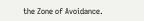the Zone of Avoidance.